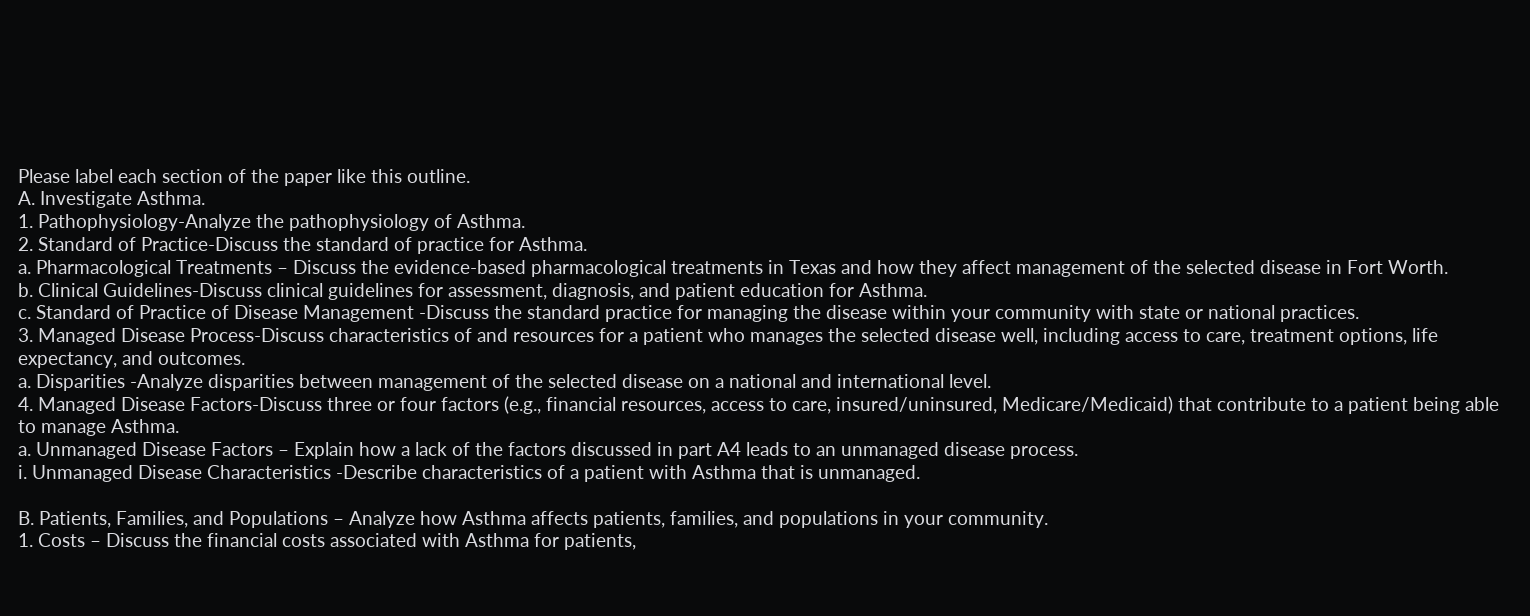Please label each section of the paper like this outline.
A. Investigate Asthma.
1. Pathophysiology-Analyze the pathophysiology of Asthma.
2. Standard of Practice-Discuss the standard of practice for Asthma.
a. Pharmacological Treatments – Discuss the evidence-based pharmacological treatments in Texas and how they affect management of the selected disease in Fort Worth.
b. Clinical Guidelines-Discuss clinical guidelines for assessment, diagnosis, and patient education for Asthma.
c. Standard of Practice of Disease Management -Discuss the standard practice for managing the disease within your community with state or national practices.
3. Managed Disease Process-Discuss characteristics of and resources for a patient who manages the selected disease well, including access to care, treatment options, life expectancy, and outcomes.
a. Disparities -Analyze disparities between management of the selected disease on a national and international level.
4. Managed Disease Factors-Discuss three or four factors (e.g., financial resources, access to care, insured/uninsured, Medicare/Medicaid) that contribute to a patient being able to manage Asthma.
a. Unmanaged Disease Factors – Explain how a lack of the factors discussed in part A4 leads to an unmanaged disease process.
i. Unmanaged Disease Characteristics -Describe characteristics of a patient with Asthma that is unmanaged.

B. Patients, Families, and Populations – Analyze how Asthma affects patients, families, and populations in your community.
1. Costs – Discuss the financial costs associated with Asthma for patients,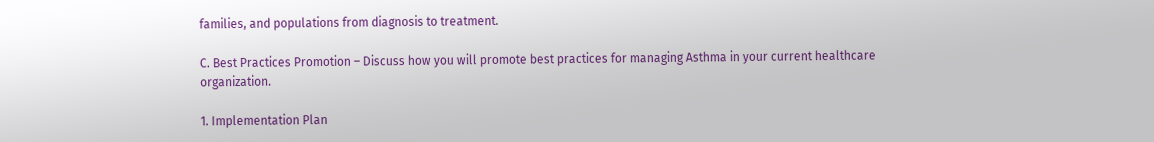families, and populations from diagnosis to treatment.

C. Best Practices Promotion – Discuss how you will promote best practices for managing Asthma in your current healthcare organization.

1. Implementation Plan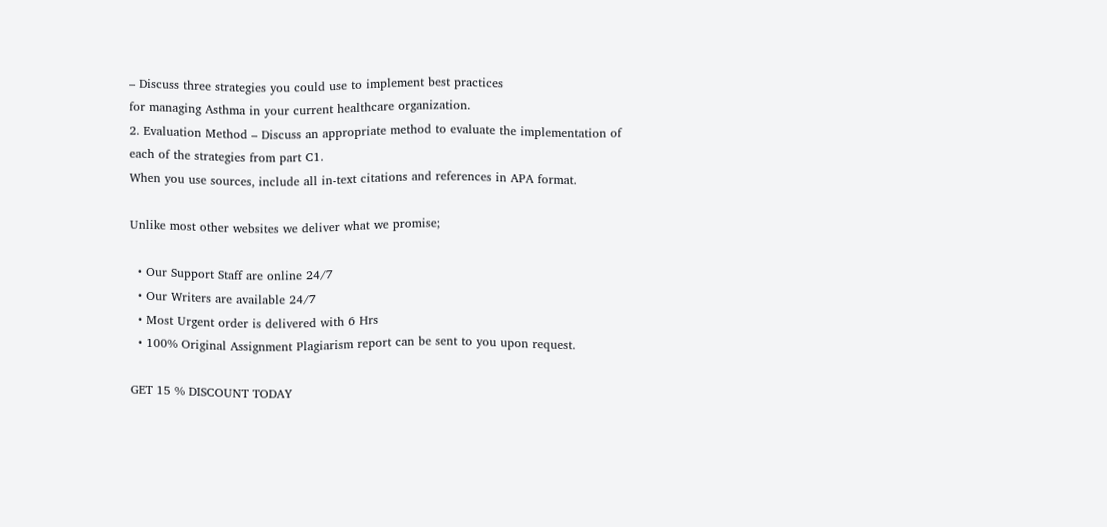– Discuss three strategies you could use to implement best practices
for managing Asthma in your current healthcare organization.
2. Evaluation Method – Discuss an appropriate method to evaluate the implementation of
each of the strategies from part C1.
When you use sources, include all in-text citations and references in APA format.

Unlike most other websites we deliver what we promise;

  • Our Support Staff are online 24/7
  • Our Writers are available 24/7
  • Most Urgent order is delivered with 6 Hrs
  • 100% Original Assignment Plagiarism report can be sent to you upon request.

GET 15 % DISCOUNT TODAY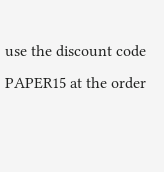use the discount code PAPER15 at the order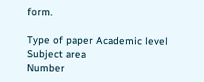form.

Type of paper Academic level Subject area
Number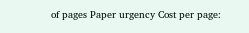of pages Paper urgency Cost per page: